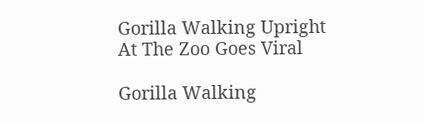Gorilla Walking Upright At The Zoo Goes Viral

Gorilla Walking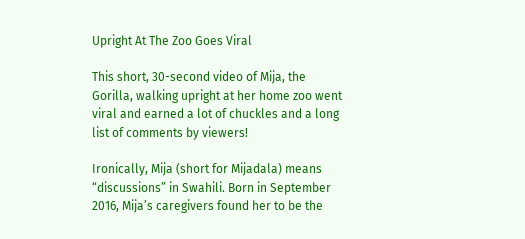Upright At The Zoo Goes Viral

This short, 30-second video of Mija, the Gorilla, walking upright at her home zoo went viral and earned a lot of chuckles and a long list of comments by viewers!

Ironically, Mija (short for Mijadala) means “discussions” in Swahili. Born in September 2016, Mija’s caregivers found her to be the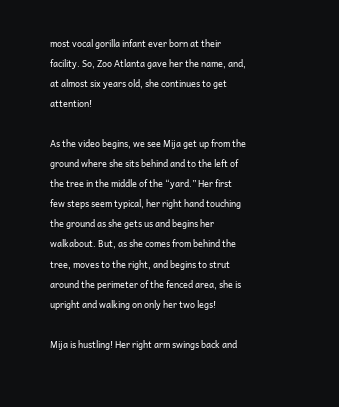most vocal gorilla infant ever born at their facility. So, Zoo Atlanta gave her the name, and, at almost six years old, she continues to get attention!

As the video begins, we see Mija get up from the ground where she sits behind and to the left of the tree in the middle of the “yard.” Her first few steps seem typical, her right hand touching the ground as she gets us and begins her walkabout. But, as she comes from behind the tree, moves to the right, and begins to strut around the perimeter of the fenced area, she is upright and walking on only her two legs!

Mija is hustling! Her right arm swings back and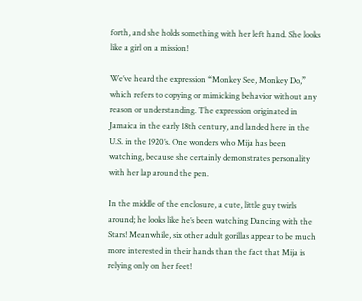forth, and she holds something with her left hand. She looks like a girl on a mission!

We’ve heard the expression “Monkey See, Monkey Do,” which refers to copying or mimicking behavior without any reason or understanding. The expression originated in Jamaica in the early 18th century, and landed here in the U.S. in the 1920’s. One wonders who Mija has been watching, because she certainly demonstrates personality with her lap around the pen.

In the middle of the enclosure, a cute, little guy twirls around; he looks like he’s been watching Dancing with the Stars! Meanwhile, six other adult gorillas appear to be much more interested in their hands than the fact that Mija is relying only on her feet!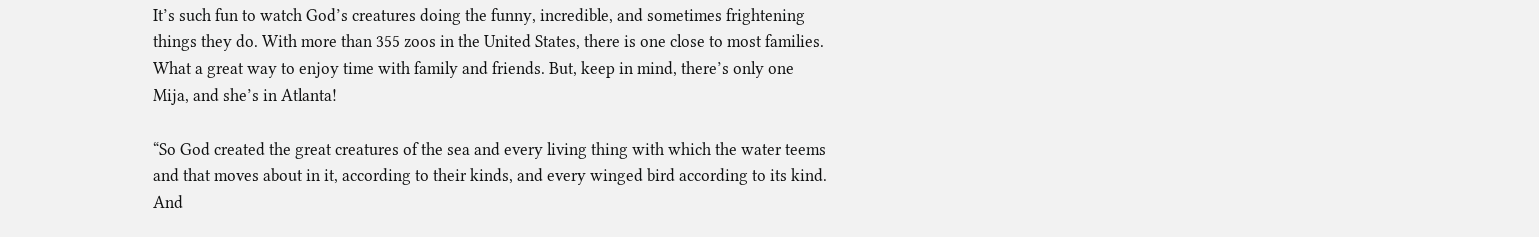It’s such fun to watch God’s creatures doing the funny, incredible, and sometimes frightening things they do. With more than 355 zoos in the United States, there is one close to most families. What a great way to enjoy time with family and friends. But, keep in mind, there’s only one Mija, and she’s in Atlanta!

“So God created the great creatures of the sea and every living thing with which the water teems and that moves about in it, according to their kinds, and every winged bird according to its kind. And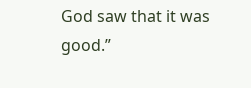God saw that it was good.”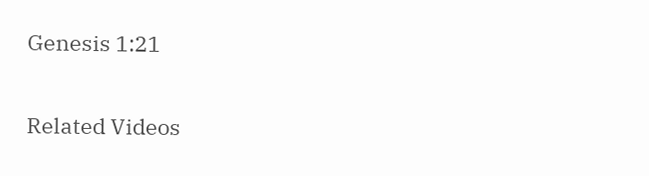Genesis 1:21

Related Videos